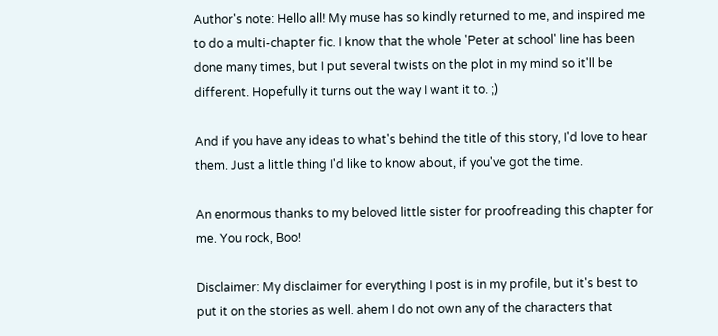Author's note: Hello all! My muse has so kindly returned to me, and inspired me to do a multi-chapter fic. I know that the whole 'Peter at school' line has been done many times, but I put several twists on the plot in my mind so it'll be different. Hopefully it turns out the way I want it to. ;)

And if you have any ideas to what's behind the title of this story, I'd love to hear them. Just a little thing I'd like to know about, if you've got the time.

An enormous thanks to my beloved little sister for proofreading this chapter for me. You rock, Boo!

Disclaimer: My disclaimer for everything I post is in my profile, but it's best to put it on the stories as well. ahem I do not own any of the characters that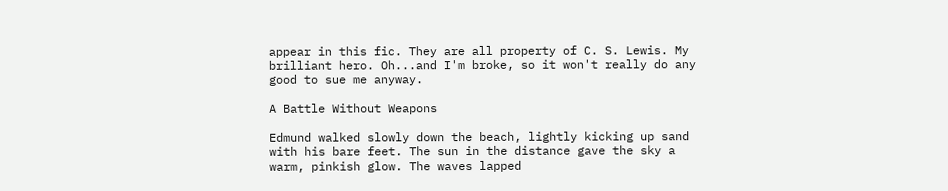appear in this fic. They are all property of C. S. Lewis. My brilliant hero. Oh...and I'm broke, so it won't really do any good to sue me anyway.

A Battle Without Weapons

Edmund walked slowly down the beach, lightly kicking up sand with his bare feet. The sun in the distance gave the sky a warm, pinkish glow. The waves lapped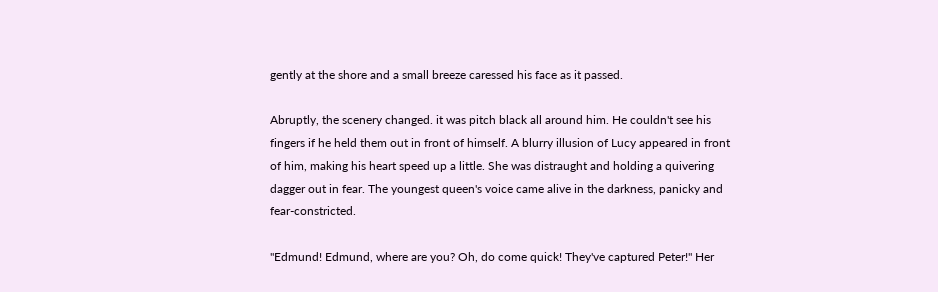gently at the shore and a small breeze caressed his face as it passed.

Abruptly, the scenery changed. it was pitch black all around him. He couldn't see his fingers if he held them out in front of himself. A blurry illusion of Lucy appeared in front of him, making his heart speed up a little. She was distraught and holding a quivering dagger out in fear. The youngest queen's voice came alive in the darkness, panicky and fear-constricted.

"Edmund! Edmund, where are you? Oh, do come quick! They've captured Peter!" Her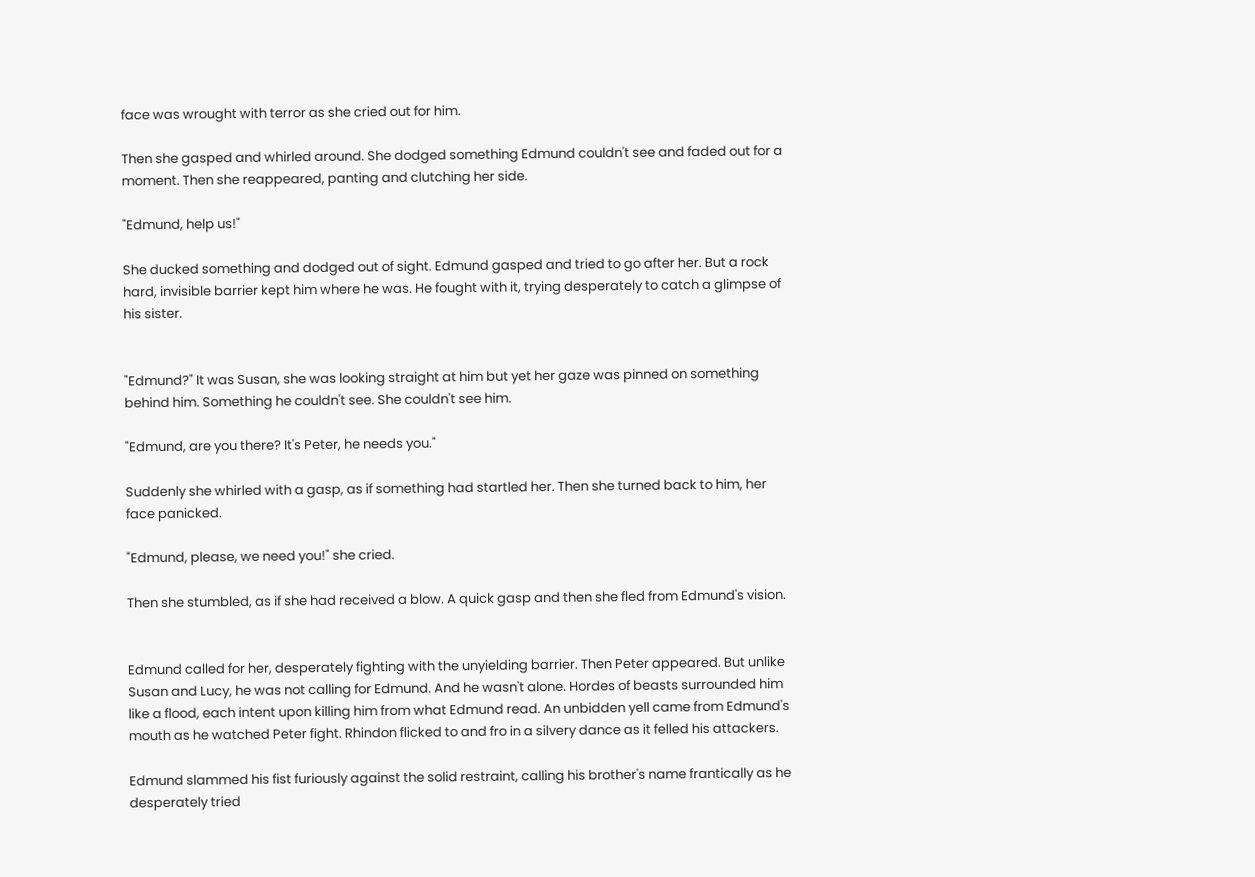face was wrought with terror as she cried out for him.

Then she gasped and whirled around. She dodged something Edmund couldn't see and faded out for a moment. Then she reappeared, panting and clutching her side.

"Edmund, help us!"

She ducked something and dodged out of sight. Edmund gasped and tried to go after her. But a rock hard, invisible barrier kept him where he was. He fought with it, trying desperately to catch a glimpse of his sister.


"Edmund?" It was Susan, she was looking straight at him but yet her gaze was pinned on something behind him. Something he couldn't see. She couldn't see him.

"Edmund, are you there? It's Peter, he needs you."

Suddenly she whirled with a gasp, as if something had startled her. Then she turned back to him, her face panicked.

"Edmund, please, we need you!" she cried.

Then she stumbled, as if she had received a blow. A quick gasp and then she fled from Edmund's vision.


Edmund called for her, desperately fighting with the unyielding barrier. Then Peter appeared. But unlike Susan and Lucy, he was not calling for Edmund. And he wasn't alone. Hordes of beasts surrounded him like a flood, each intent upon killing him from what Edmund read. An unbidden yell came from Edmund's mouth as he watched Peter fight. Rhindon flicked to and fro in a silvery dance as it felled his attackers.

Edmund slammed his fist furiously against the solid restraint, calling his brother's name frantically as he desperately tried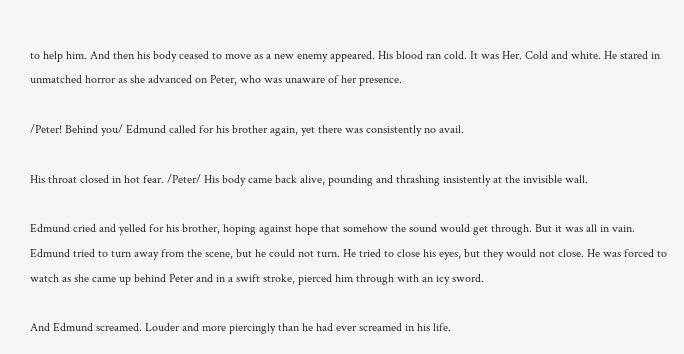to help him. And then his body ceased to move as a new enemy appeared. His blood ran cold. It was Her. Cold and white. He stared in unmatched horror as she advanced on Peter, who was unaware of her presence.

/Peter! Behind you/ Edmund called for his brother again, yet there was consistently no avail.

His throat closed in hot fear. /Peter/ His body came back alive, pounding and thrashing insistently at the invisible wall.

Edmund cried and yelled for his brother, hoping against hope that somehow the sound would get through. But it was all in vain. Edmund tried to turn away from the scene, but he could not turn. He tried to close his eyes, but they would not close. He was forced to watch as she came up behind Peter and in a swift stroke, pierced him through with an icy sword.

And Edmund screamed. Louder and more piercingly than he had ever screamed in his life.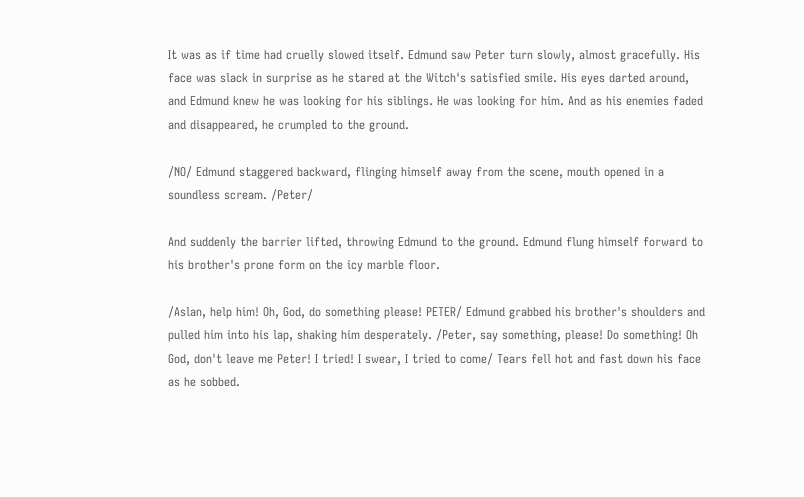It was as if time had cruelly slowed itself. Edmund saw Peter turn slowly, almost gracefully. His face was slack in surprise as he stared at the Witch's satisfied smile. His eyes darted around, and Edmund knew he was looking for his siblings. He was looking for him. And as his enemies faded and disappeared, he crumpled to the ground.

/NO/ Edmund staggered backward, flinging himself away from the scene, mouth opened in a soundless scream. /Peter/

And suddenly the barrier lifted, throwing Edmund to the ground. Edmund flung himself forward to his brother's prone form on the icy marble floor.

/Aslan, help him! Oh, God, do something please! PETER/ Edmund grabbed his brother's shoulders and pulled him into his lap, shaking him desperately. /Peter, say something, please! Do something! Oh God, don't leave me Peter! I tried! I swear, I tried to come/ Tears fell hot and fast down his face as he sobbed.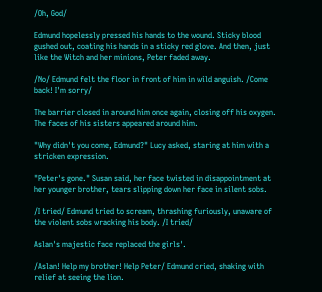/Oh, God/

Edmund hopelessly pressed his hands to the wound. Sticky blood gushed out, coating his hands in a sticky red glove. And then, just like the Witch and her minions, Peter faded away.

/No/ Edmund felt the floor in front of him in wild anguish. /Come back! I'm sorry/

The barrier closed in around him once again, closing off his oxygen. The faces of his sisters appeared around him.

"Why didn't you come, Edmund?" Lucy asked, staring at him with a stricken expression.

"Peter's gone." Susan said, her face twisted in disappointment at her younger brother, tears slipping down her face in silent sobs.

/I tried/ Edmund tried to scream, thrashing furiously, unaware of the violent sobs wracking his body. /I tried/

Aslan's majestic face replaced the girls'.

/Aslan! Help my brother! Help Peter/ Edmund cried, shaking with relief at seeing the lion.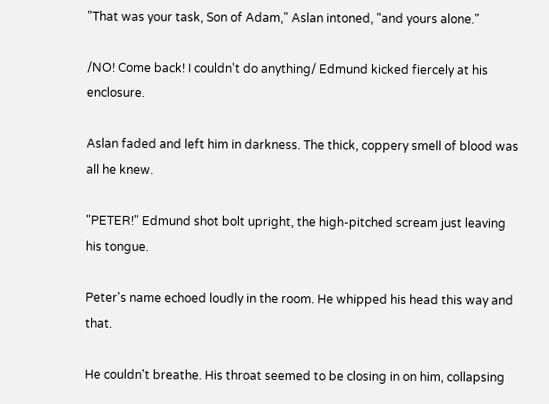"That was your task, Son of Adam," Aslan intoned, "and yours alone."

/NO! Come back! I couldn't do anything/ Edmund kicked fiercely at his enclosure.

Aslan faded and left him in darkness. The thick, coppery smell of blood was all he knew.

"PETER!" Edmund shot bolt upright, the high-pitched scream just leaving his tongue.

Peter's name echoed loudly in the room. He whipped his head this way and that.

He couldn't breathe. His throat seemed to be closing in on him, collapsing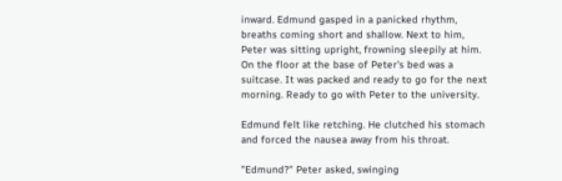inward. Edmund gasped in a panicked rhythm, breaths coming short and shallow. Next to him, Peter was sitting upright, frowning sleepily at him. On the floor at the base of Peter's bed was a suitcase. It was packed and ready to go for the next morning. Ready to go with Peter to the university.

Edmund felt like retching. He clutched his stomach and forced the nausea away from his throat.

"Edmund?" Peter asked, swinging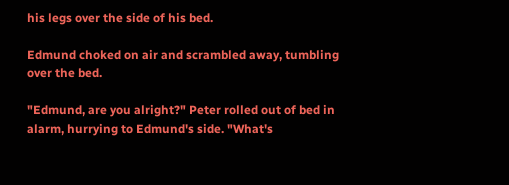his legs over the side of his bed.

Edmund choked on air and scrambled away, tumbling over the bed.

"Edmund, are you alright?" Peter rolled out of bed in alarm, hurrying to Edmund's side. "What's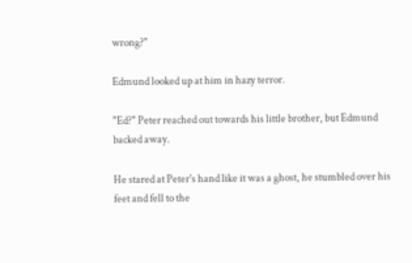wrong?"

Edmund looked up at him in hazy terror.

"Ed?" Peter reached out towards his little brother, but Edmund backed away.

He stared at Peter's hand like it was a ghost, he stumbled over his feet and fell to the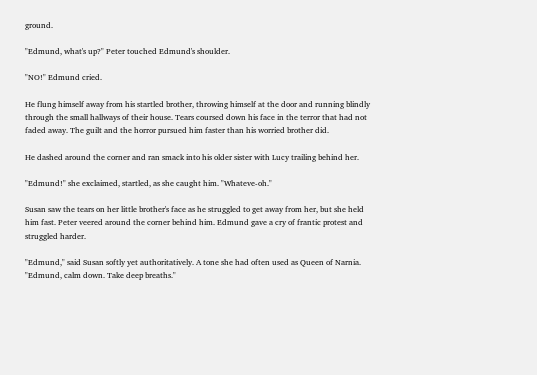ground.

"Edmund, what's up?" Peter touched Edmund's shoulder.

"NO!" Edmund cried.

He flung himself away from his startled brother, throwing himself at the door and running blindly through the small hallways of their house. Tears coursed down his face in the terror that had not faded away. The guilt and the horror pursued him faster than his worried brother did.

He dashed around the corner and ran smack into his older sister with Lucy trailing behind her.

"Edmund!" she exclaimed, startled, as she caught him. "Whateve-oh."

Susan saw the tears on her little brother's face as he struggled to get away from her, but she held him fast. Peter veered around the corner behind him. Edmund gave a cry of frantic protest and struggled harder.

"Edmund," said Susan softly yet authoritatively. A tone she had often used as Queen of Narnia. "Edmund, calm down. Take deep breaths."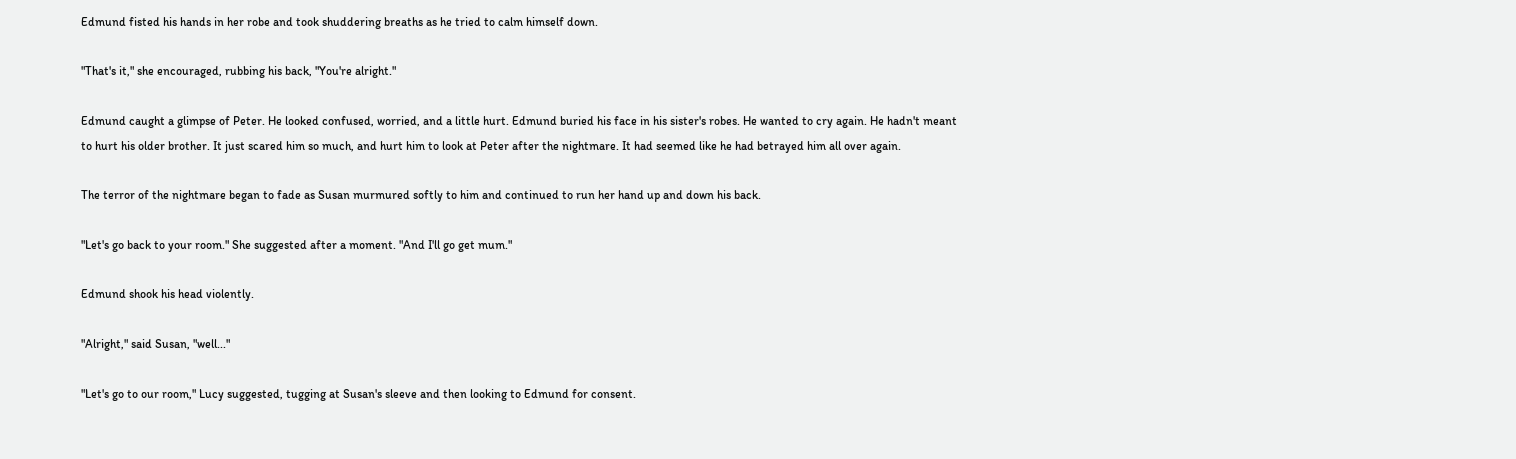Edmund fisted his hands in her robe and took shuddering breaths as he tried to calm himself down.

"That's it," she encouraged, rubbing his back, "You're alright."

Edmund caught a glimpse of Peter. He looked confused, worried, and a little hurt. Edmund buried his face in his sister's robes. He wanted to cry again. He hadn't meant to hurt his older brother. It just scared him so much, and hurt him to look at Peter after the nightmare. It had seemed like he had betrayed him all over again.

The terror of the nightmare began to fade as Susan murmured softly to him and continued to run her hand up and down his back.

"Let's go back to your room." She suggested after a moment. "And I'll go get mum."

Edmund shook his head violently.

"Alright," said Susan, "well..."

"Let's go to our room," Lucy suggested, tugging at Susan's sleeve and then looking to Edmund for consent.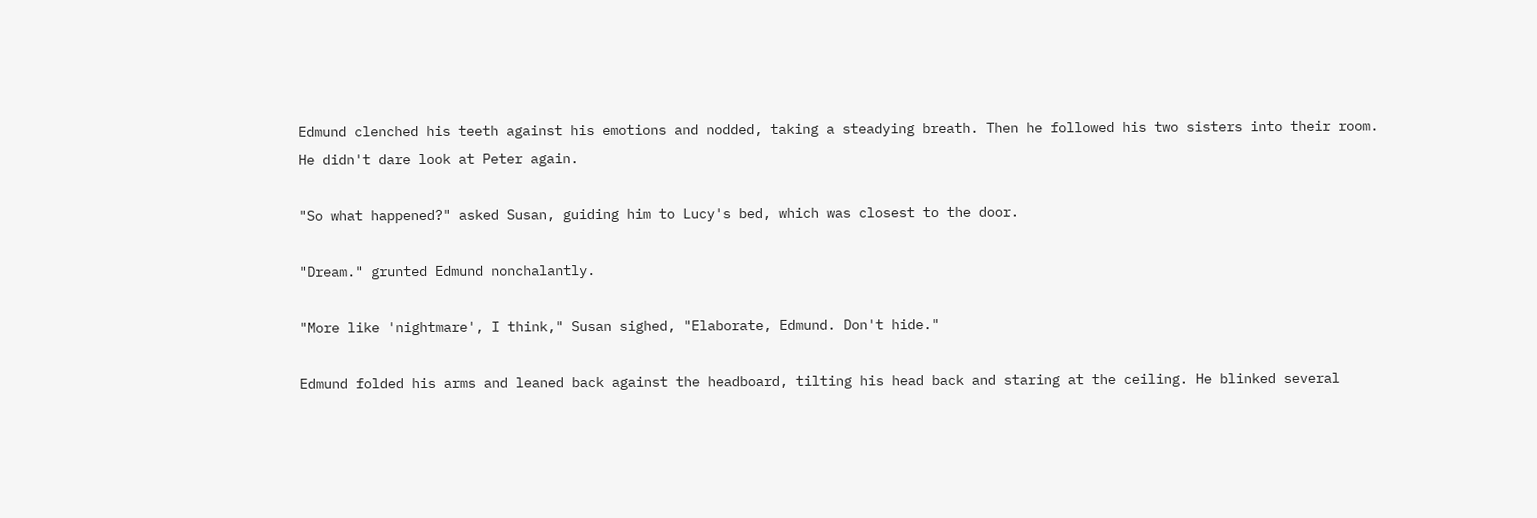Edmund clenched his teeth against his emotions and nodded, taking a steadying breath. Then he followed his two sisters into their room. He didn't dare look at Peter again.

"So what happened?" asked Susan, guiding him to Lucy's bed, which was closest to the door.

"Dream." grunted Edmund nonchalantly.

"More like 'nightmare', I think," Susan sighed, "Elaborate, Edmund. Don't hide."

Edmund folded his arms and leaned back against the headboard, tilting his head back and staring at the ceiling. He blinked several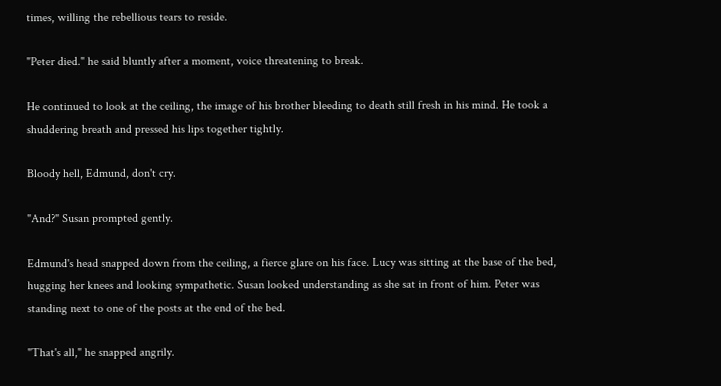times, willing the rebellious tears to reside.

"Peter died." he said bluntly after a moment, voice threatening to break.

He continued to look at the ceiling, the image of his brother bleeding to death still fresh in his mind. He took a shuddering breath and pressed his lips together tightly.

Bloody hell, Edmund, don't cry.

"And?" Susan prompted gently.

Edmund's head snapped down from the ceiling, a fierce glare on his face. Lucy was sitting at the base of the bed, hugging her knees and looking sympathetic. Susan looked understanding as she sat in front of him. Peter was standing next to one of the posts at the end of the bed.

"That's all," he snapped angrily.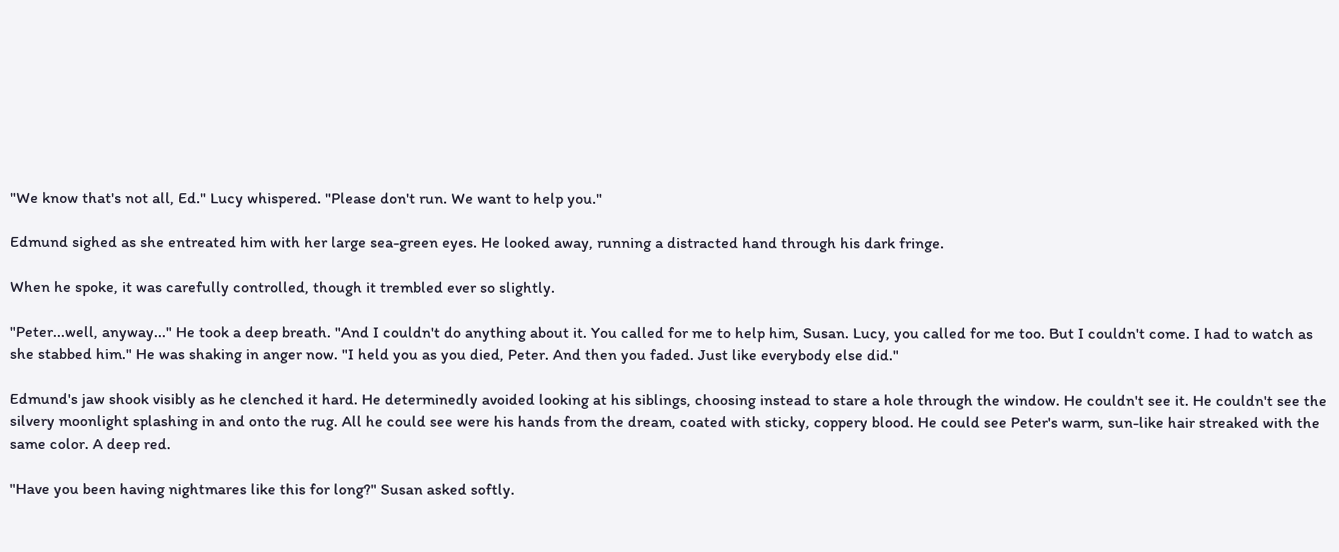"We know that's not all, Ed." Lucy whispered. "Please don't run. We want to help you."

Edmund sighed as she entreated him with her large sea-green eyes. He looked away, running a distracted hand through his dark fringe.

When he spoke, it was carefully controlled, though it trembled ever so slightly.

"Peter...well, anyway..." He took a deep breath. "And I couldn't do anything about it. You called for me to help him, Susan. Lucy, you called for me too. But I couldn't come. I had to watch as she stabbed him." He was shaking in anger now. "I held you as you died, Peter. And then you faded. Just like everybody else did."

Edmund's jaw shook visibly as he clenched it hard. He determinedly avoided looking at his siblings, choosing instead to stare a hole through the window. He couldn't see it. He couldn't see the silvery moonlight splashing in and onto the rug. All he could see were his hands from the dream, coated with sticky, coppery blood. He could see Peter's warm, sun-like hair streaked with the same color. A deep red.

"Have you been having nightmares like this for long?" Susan asked softly.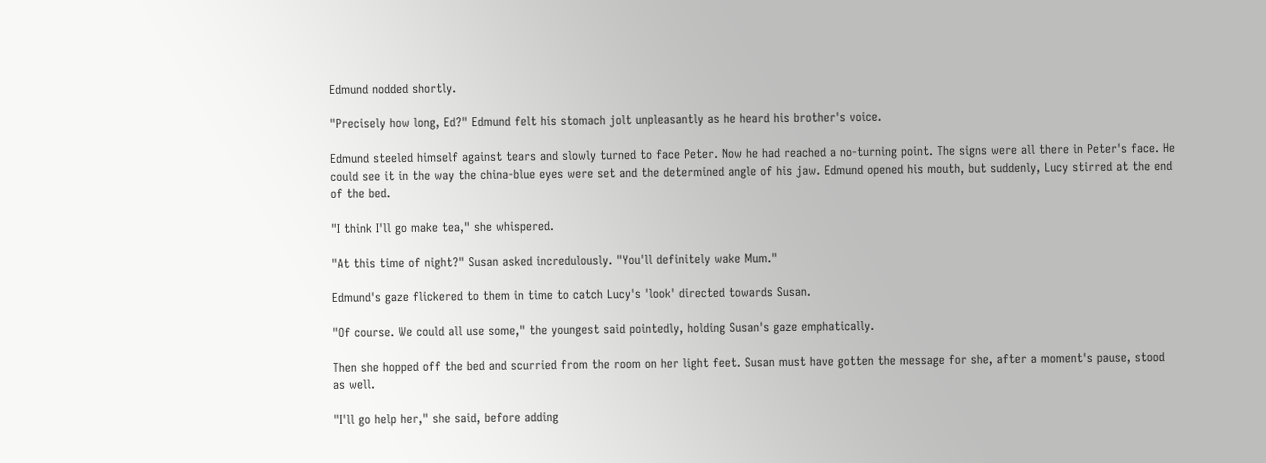Edmund nodded shortly.

"Precisely how long, Ed?" Edmund felt his stomach jolt unpleasantly as he heard his brother's voice.

Edmund steeled himself against tears and slowly turned to face Peter. Now he had reached a no-turning point. The signs were all there in Peter's face. He could see it in the way the china-blue eyes were set and the determined angle of his jaw. Edmund opened his mouth, but suddenly, Lucy stirred at the end of the bed.

"I think I'll go make tea," she whispered.

"At this time of night?" Susan asked incredulously. "You'll definitely wake Mum."

Edmund's gaze flickered to them in time to catch Lucy's 'look' directed towards Susan.

"Of course. We could all use some," the youngest said pointedly, holding Susan's gaze emphatically.

Then she hopped off the bed and scurried from the room on her light feet. Susan must have gotten the message for she, after a moment's pause, stood as well.

"I'll go help her," she said, before adding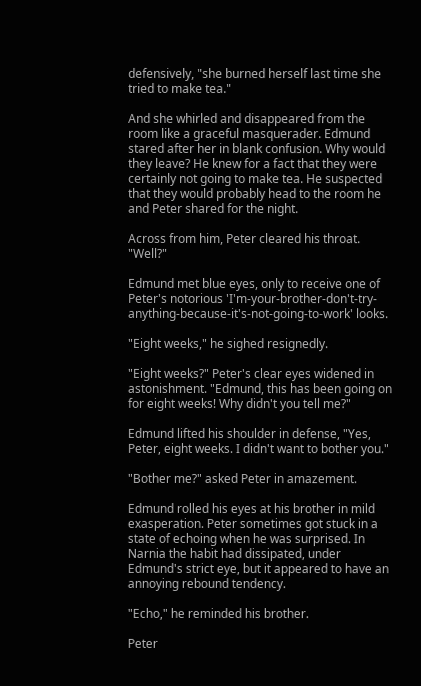defensively, "she burned herself last time she tried to make tea."

And she whirled and disappeared from the room like a graceful masquerader. Edmund stared after her in blank confusion. Why would they leave? He knew for a fact that they were certainly not going to make tea. He suspected that they would probably head to the room he and Peter shared for the night.

Across from him, Peter cleared his throat. "Well?"

Edmund met blue eyes, only to receive one of Peter's notorious 'I'm-your-brother-don't-try-anything-because-it's-not-going-to-work' looks.

"Eight weeks," he sighed resignedly.

"Eight weeks?" Peter's clear eyes widened in astonishment. "Edmund, this has been going on for eight weeks! Why didn't you tell me?"

Edmund lifted his shoulder in defense, "Yes, Peter, eight weeks. I didn't want to bother you."

"Bother me?" asked Peter in amazement.

Edmund rolled his eyes at his brother in mild exasperation. Peter sometimes got stuck in a state of echoing when he was surprised. In Narnia the habit had dissipated, under Edmund's strict eye, but it appeared to have an annoying rebound tendency.

"Echo," he reminded his brother.

Peter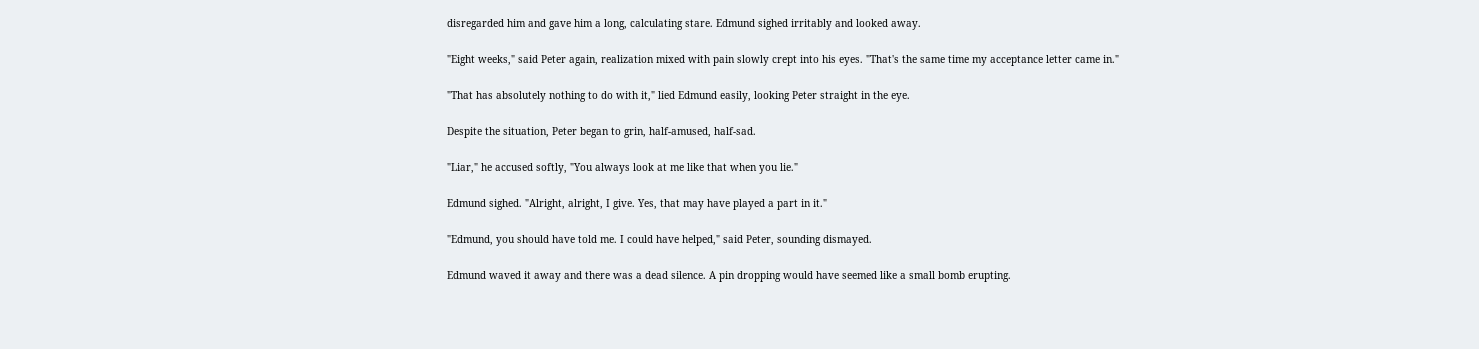disregarded him and gave him a long, calculating stare. Edmund sighed irritably and looked away.

"Eight weeks," said Peter again, realization mixed with pain slowly crept into his eyes. "That's the same time my acceptance letter came in."

"That has absolutely nothing to do with it," lied Edmund easily, looking Peter straight in the eye.

Despite the situation, Peter began to grin, half-amused, half-sad.

"Liar," he accused softly, "You always look at me like that when you lie."

Edmund sighed. "Alright, alright, I give. Yes, that may have played a part in it."

"Edmund, you should have told me. I could have helped," said Peter, sounding dismayed.

Edmund waved it away and there was a dead silence. A pin dropping would have seemed like a small bomb erupting.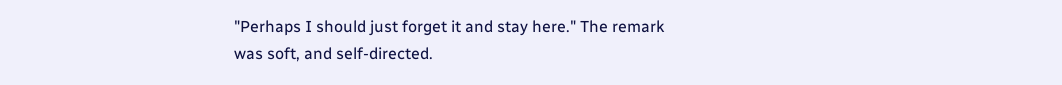"Perhaps I should just forget it and stay here." The remark was soft, and self-directed.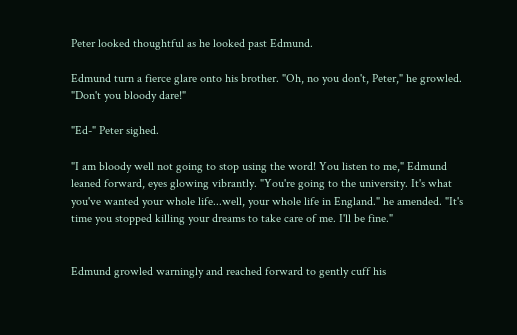Peter looked thoughtful as he looked past Edmund.

Edmund turn a fierce glare onto his brother. "Oh, no you don't, Peter," he growled. "Don't you bloody dare!"

"Ed-" Peter sighed.

"I am bloody well not going to stop using the word! You listen to me," Edmund leaned forward, eyes glowing vibrantly. "You're going to the university. It's what you've wanted your whole life...well, your whole life in England." he amended. "It's time you stopped killing your dreams to take care of me. I'll be fine."


Edmund growled warningly and reached forward to gently cuff his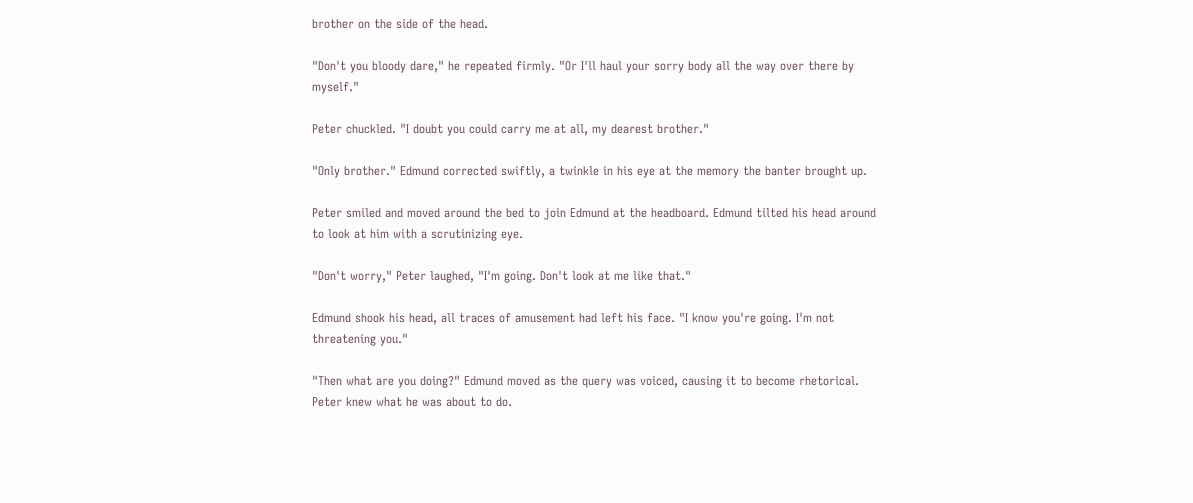brother on the side of the head.

"Don't you bloody dare," he repeated firmly. "Or I'll haul your sorry body all the way over there by myself."

Peter chuckled. "I doubt you could carry me at all, my dearest brother."

"Only brother." Edmund corrected swiftly, a twinkle in his eye at the memory the banter brought up.

Peter smiled and moved around the bed to join Edmund at the headboard. Edmund tilted his head around to look at him with a scrutinizing eye.

"Don't worry," Peter laughed, "I'm going. Don't look at me like that."

Edmund shook his head, all traces of amusement had left his face. "I know you're going. I'm not threatening you."

"Then what are you doing?" Edmund moved as the query was voiced, causing it to become rhetorical. Peter knew what he was about to do.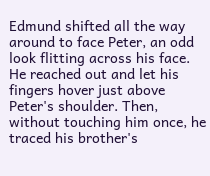Edmund shifted all the way around to face Peter, an odd look flitting across his face. He reached out and let his fingers hover just above Peter's shoulder. Then, without touching him once, he traced his brother's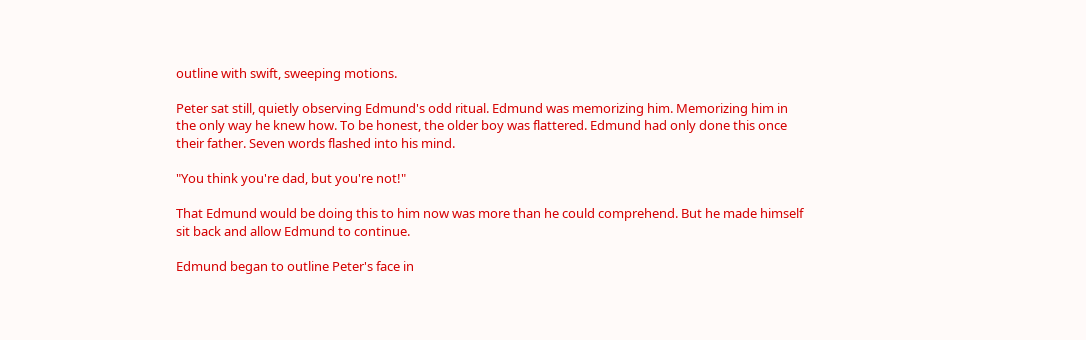outline with swift, sweeping motions.

Peter sat still, quietly observing Edmund's odd ritual. Edmund was memorizing him. Memorizing him in the only way he knew how. To be honest, the older boy was flattered. Edmund had only done this once their father. Seven words flashed into his mind.

"You think you're dad, but you're not!"

That Edmund would be doing this to him now was more than he could comprehend. But he made himself sit back and allow Edmund to continue.

Edmund began to outline Peter's face in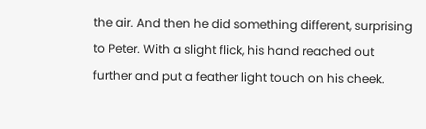the air. And then he did something different, surprising to Peter. With a slight flick, his hand reached out further and put a feather light touch on his cheek.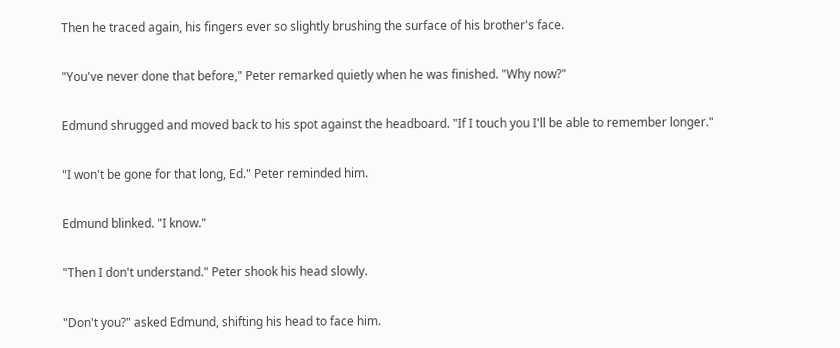Then he traced again, his fingers ever so slightly brushing the surface of his brother's face.

"You've never done that before," Peter remarked quietly when he was finished. "Why now?"

Edmund shrugged and moved back to his spot against the headboard. "If I touch you I'll be able to remember longer."

"I won't be gone for that long, Ed." Peter reminded him.

Edmund blinked. "I know."

"Then I don't understand." Peter shook his head slowly.

"Don't you?" asked Edmund, shifting his head to face him.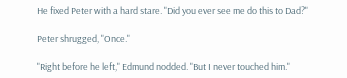He fixed Peter with a hard stare. "Did you ever see me do this to Dad?"

Peter shrugged, "Once."

"Right before he left," Edmund nodded. "But I never touched him."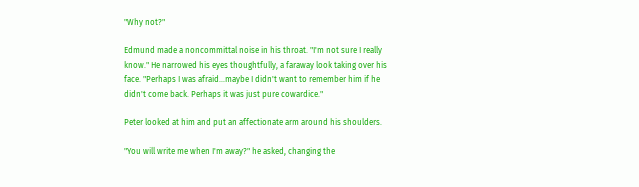"Why not?"

Edmund made a noncommittal noise in his throat. "I'm not sure I really know." He narrowed his eyes thoughtfully, a faraway look taking over his face. "Perhaps I was afraid...maybe I didn't want to remember him if he didn't come back. Perhaps it was just pure cowardice."

Peter looked at him and put an affectionate arm around his shoulders.

"You will write me when I'm away?" he asked, changing the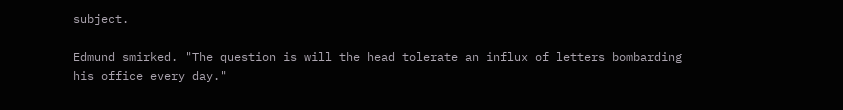subject.

Edmund smirked. "The question is will the head tolerate an influx of letters bombarding his office every day."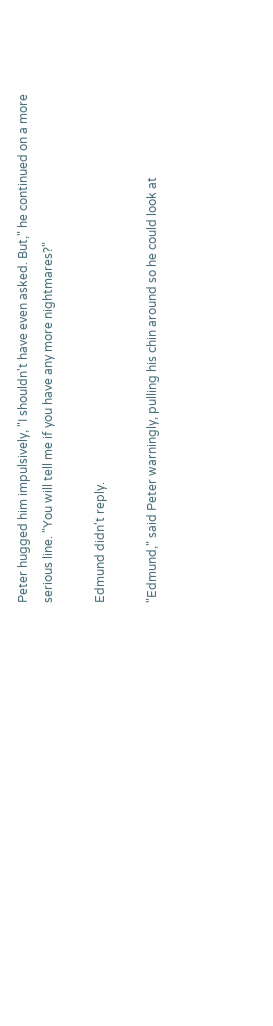Peter hugged him impulsively, "I shouldn't have even asked. But," he continued on a more serious line. "You will tell me if you have any more nightmares?"

Edmund didn't reply.

"Edmund," said Peter warningly, pulling his chin around so he could look at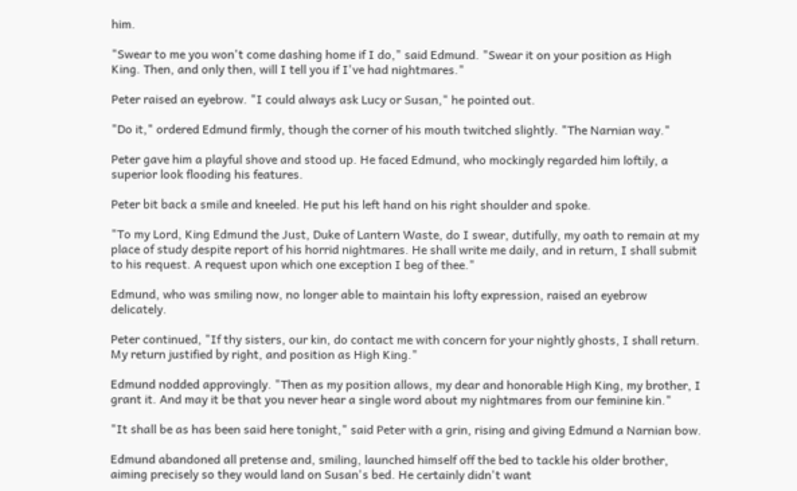him.

"Swear to me you won't come dashing home if I do," said Edmund. "Swear it on your position as High King. Then, and only then, will I tell you if I've had nightmares."

Peter raised an eyebrow. "I could always ask Lucy or Susan," he pointed out.

"Do it," ordered Edmund firmly, though the corner of his mouth twitched slightly. "The Narnian way."

Peter gave him a playful shove and stood up. He faced Edmund, who mockingly regarded him loftily, a superior look flooding his features.

Peter bit back a smile and kneeled. He put his left hand on his right shoulder and spoke.

"To my Lord, King Edmund the Just, Duke of Lantern Waste, do I swear, dutifully, my oath to remain at my place of study despite report of his horrid nightmares. He shall write me daily, and in return, I shall submit to his request. A request upon which one exception I beg of thee."

Edmund, who was smiling now, no longer able to maintain his lofty expression, raised an eyebrow delicately.

Peter continued, "If thy sisters, our kin, do contact me with concern for your nightly ghosts, I shall return. My return justified by right, and position as High King."

Edmund nodded approvingly. "Then as my position allows, my dear and honorable High King, my brother, I grant it. And may it be that you never hear a single word about my nightmares from our feminine kin."

"It shall be as has been said here tonight," said Peter with a grin, rising and giving Edmund a Narnian bow.

Edmund abandoned all pretense and, smiling, launched himself off the bed to tackle his older brother, aiming precisely so they would land on Susan's bed. He certainly didn't want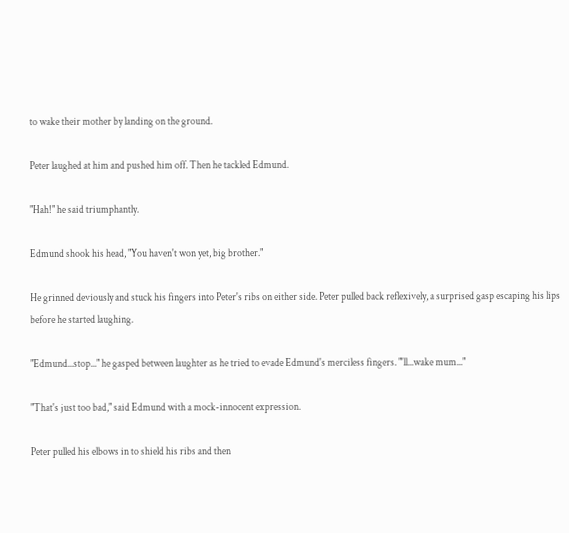to wake their mother by landing on the ground.

Peter laughed at him and pushed him off. Then he tackled Edmund.

"Hah!" he said triumphantly.

Edmund shook his head, "You haven't won yet, big brother."

He grinned deviously and stuck his fingers into Peter's ribs on either side. Peter pulled back reflexively, a surprised gasp escaping his lips before he started laughing.

"Edmund...stop..." he gasped between laughter as he tried to evade Edmund's merciless fingers. "'ll...wake mum..."

"That's just too bad," said Edmund with a mock-innocent expression.

Peter pulled his elbows in to shield his ribs and then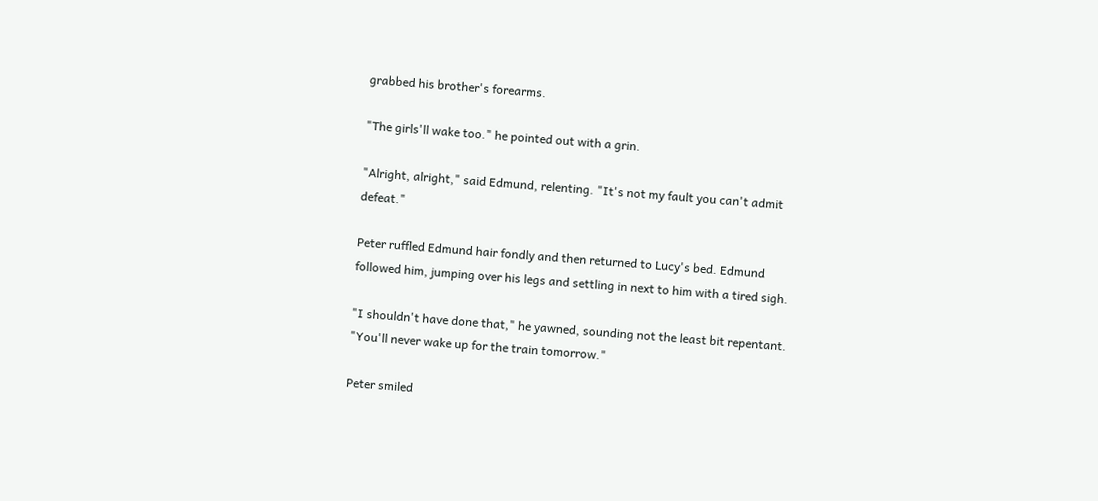grabbed his brother's forearms.

"The girls'll wake too." he pointed out with a grin.

"Alright, alright," said Edmund, relenting. "It's not my fault you can't admit defeat."

Peter ruffled Edmund hair fondly and then returned to Lucy's bed. Edmund followed him, jumping over his legs and settling in next to him with a tired sigh.

"I shouldn't have done that," he yawned, sounding not the least bit repentant. "You'll never wake up for the train tomorrow."

Peter smiled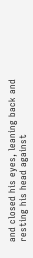and closed his eyes, leaning back and resting his head against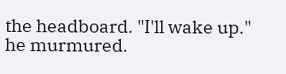the headboard. "I'll wake up." he murmured.